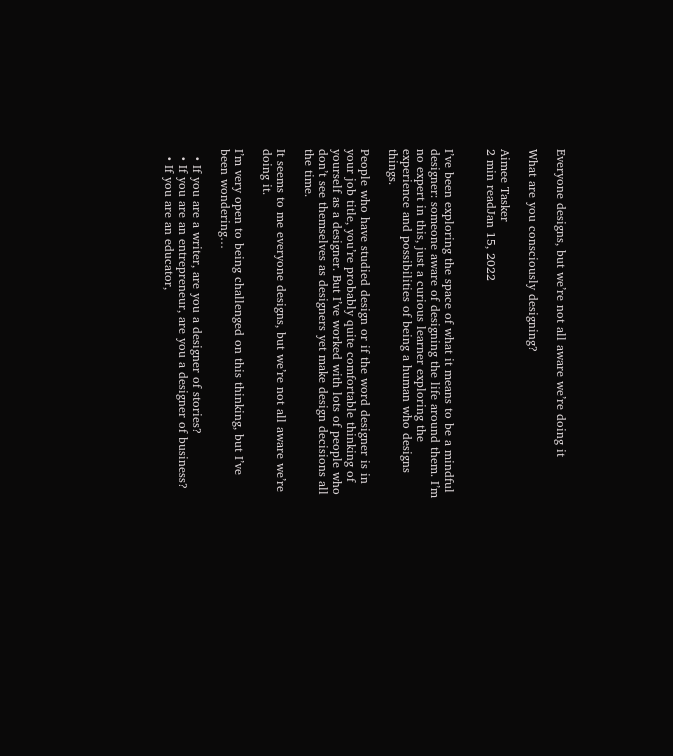Everyone designs, but we’re not all aware we’re doing it

What are you consciously designing?

Aimee Tasker
2 min readJan 15, 2022


I’ve been exploring the space of what it means to be a mindful designer: someone aware of designing the life around them. I’m no expert in this, just a curious learner exploring the experience and possibilities of being a human who designs things.

People who have studied design or if the word designer is in your job title, you’re probably quite comfortable thinking of yourself as a designer. But I’ve worked with lots of people who don’t see themselves as designers yet make design decisions all the time.

It seems to me everyone designs, but we’re not all aware we’re doing it.

I’m very open to being challenged on this thinking, but I’ve been wondering…

  • If you are a writer, are you a designer of stories?
  • If you are an entrepreneur, are you a designer of business?
  • If you are an educator,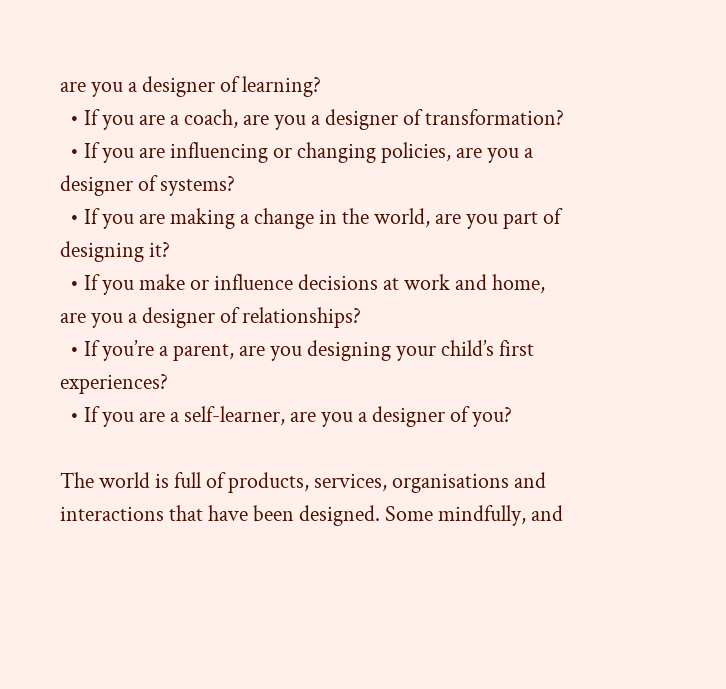are you a designer of learning?
  • If you are a coach, are you a designer of transformation?
  • If you are influencing or changing policies, are you a designer of systems?
  • If you are making a change in the world, are you part of designing it?
  • If you make or influence decisions at work and home, are you a designer of relationships?
  • If you’re a parent, are you designing your child’s first experiences?
  • If you are a self-learner, are you a designer of you?

The world is full of products, services, organisations and interactions that have been designed. Some mindfully, and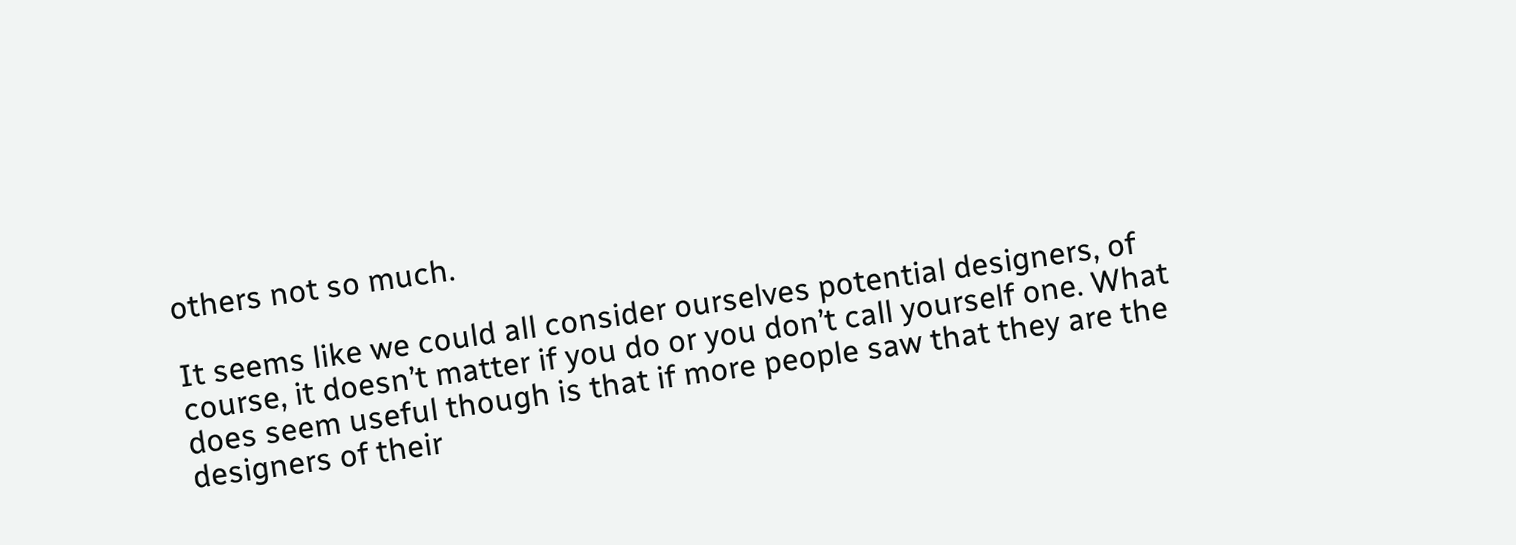others not so much.

It seems like we could all consider ourselves potential designers, of course, it doesn’t matter if you do or you don’t call yourself one. What does seem useful though is that if more people saw that they are the designers of their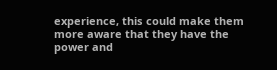experience, this could make them more aware that they have the power and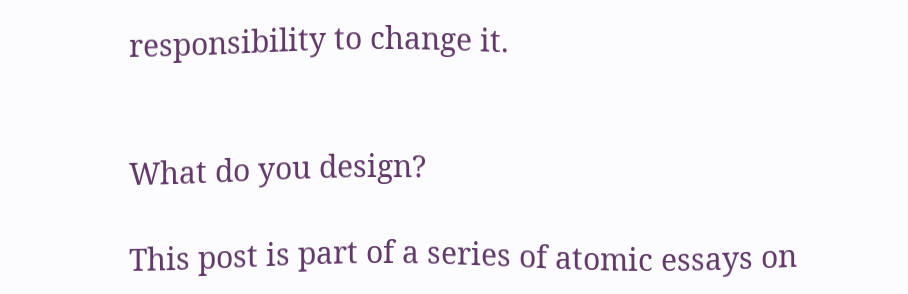responsibility to change it.


What do you design?

This post is part of a series of atomic essays on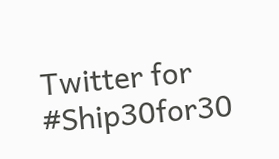Twitter for #Ship30for30